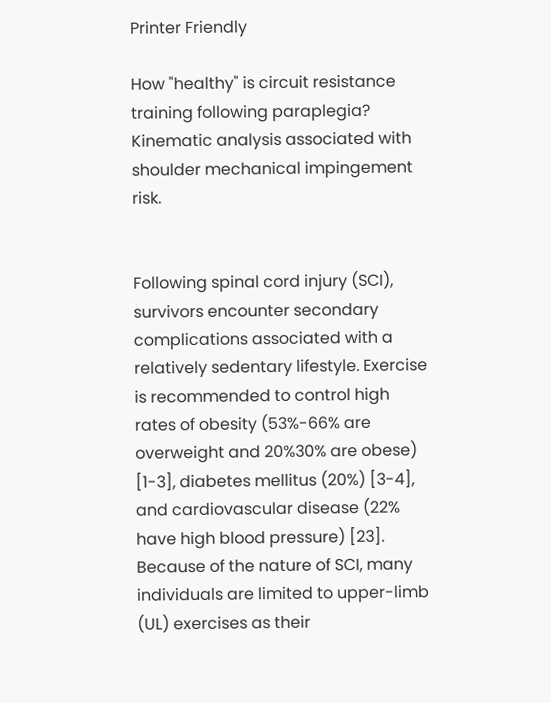Printer Friendly

How "healthy" is circuit resistance training following paraplegia? Kinematic analysis associated with shoulder mechanical impingement risk.


Following spinal cord injury (SCI), survivors encounter secondary complications associated with a relatively sedentary lifestyle. Exercise is recommended to control high rates of obesity (53%-66% are overweight and 20%30% are obese) [1-3], diabetes mellitus (20%) [3-4], and cardiovascular disease (22% have high blood pressure) [23]. Because of the nature of SCI, many individuals are limited to upper-limb (UL) exercises as their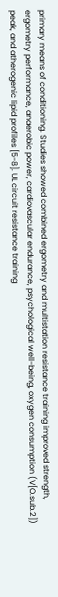primary means of conditioning. Studies showed combined ergometry and multistation resistance training improved strength, ergometry performance, anaerobic power, cardiovascular endurance, psychological well-being, oxygen consumption (V[O.sub.2]) peak, and atherogenic lipid profiles [5-8]. UL circuit resistance training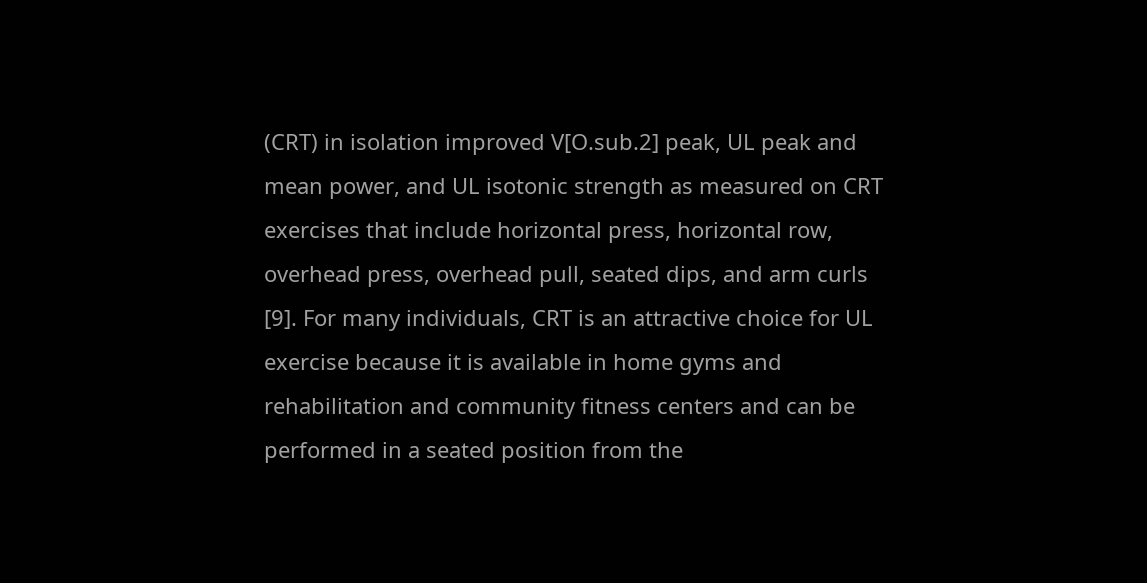(CRT) in isolation improved V[O.sub.2] peak, UL peak and mean power, and UL isotonic strength as measured on CRT exercises that include horizontal press, horizontal row, overhead press, overhead pull, seated dips, and arm curls [9]. For many individuals, CRT is an attractive choice for UL exercise because it is available in home gyms and rehabilitation and community fitness centers and can be performed in a seated position from the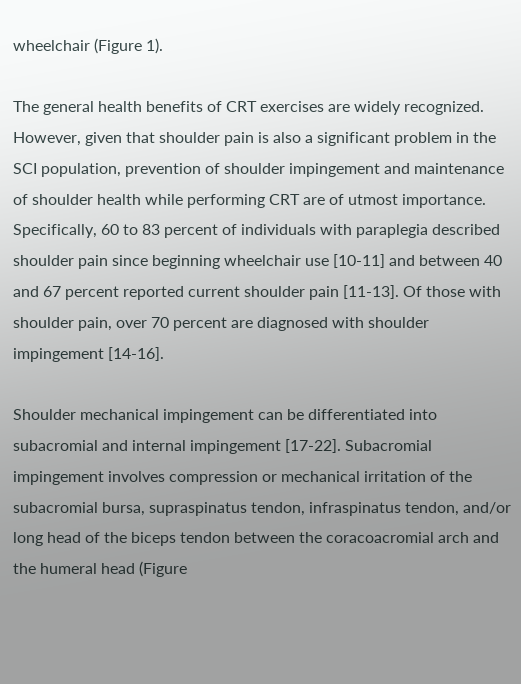wheelchair (Figure 1).

The general health benefits of CRT exercises are widely recognized. However, given that shoulder pain is also a significant problem in the SCI population, prevention of shoulder impingement and maintenance of shoulder health while performing CRT are of utmost importance. Specifically, 60 to 83 percent of individuals with paraplegia described shoulder pain since beginning wheelchair use [10-11] and between 40 and 67 percent reported current shoulder pain [11-13]. Of those with shoulder pain, over 70 percent are diagnosed with shoulder impingement [14-16].

Shoulder mechanical impingement can be differentiated into subacromial and internal impingement [17-22]. Subacromial impingement involves compression or mechanical irritation of the subacromial bursa, supraspinatus tendon, infraspinatus tendon, and/or long head of the biceps tendon between the coracoacromial arch and the humeral head (Figure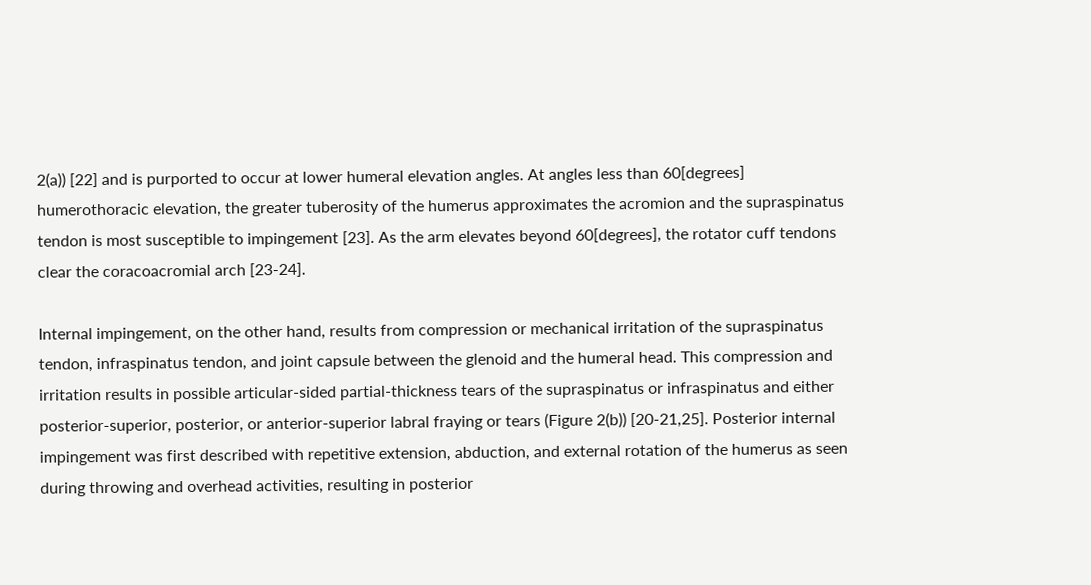2(a)) [22] and is purported to occur at lower humeral elevation angles. At angles less than 60[degrees] humerothoracic elevation, the greater tuberosity of the humerus approximates the acromion and the supraspinatus tendon is most susceptible to impingement [23]. As the arm elevates beyond 60[degrees], the rotator cuff tendons clear the coracoacromial arch [23-24].

Internal impingement, on the other hand, results from compression or mechanical irritation of the supraspinatus tendon, infraspinatus tendon, and joint capsule between the glenoid and the humeral head. This compression and irritation results in possible articular-sided partial-thickness tears of the supraspinatus or infraspinatus and either posterior-superior, posterior, or anterior-superior labral fraying or tears (Figure 2(b)) [20-21,25]. Posterior internal impingement was first described with repetitive extension, abduction, and external rotation of the humerus as seen during throwing and overhead activities, resulting in posterior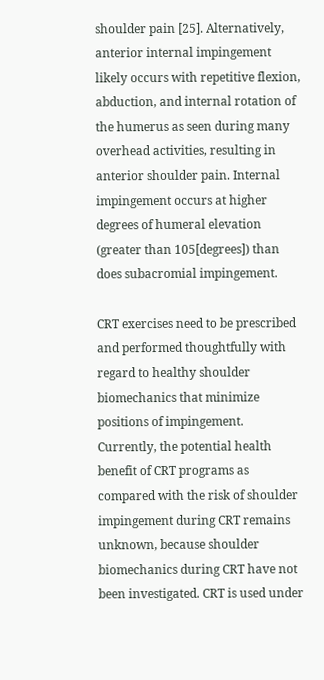shoulder pain [25]. Alternatively, anterior internal impingement likely occurs with repetitive flexion, abduction, and internal rotation of the humerus as seen during many overhead activities, resulting in anterior shoulder pain. Internal impingement occurs at higher degrees of humeral elevation (greater than 105[degrees]) than does subacromial impingement.

CRT exercises need to be prescribed and performed thoughtfully with regard to healthy shoulder biomechanics that minimize positions of impingement. Currently, the potential health benefit of CRT programs as compared with the risk of shoulder impingement during CRT remains unknown, because shoulder biomechanics during CRT have not been investigated. CRT is used under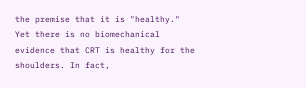the premise that it is "healthy." Yet there is no biomechanical evidence that CRT is healthy for the shoulders. In fact,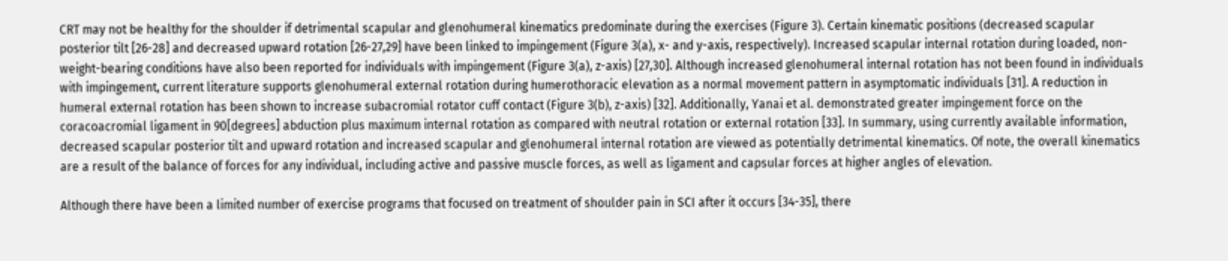CRT may not be healthy for the shoulder if detrimental scapular and glenohumeral kinematics predominate during the exercises (Figure 3). Certain kinematic positions (decreased scapular posterior tilt [26-28] and decreased upward rotation [26-27,29] have been linked to impingement (Figure 3(a), x- and y-axis, respectively). Increased scapular internal rotation during loaded, non-weight-bearing conditions have also been reported for individuals with impingement (Figure 3(a), z-axis) [27,30]. Although increased glenohumeral internal rotation has not been found in individuals with impingement, current literature supports glenohumeral external rotation during humerothoracic elevation as a normal movement pattern in asymptomatic individuals [31]. A reduction in humeral external rotation has been shown to increase subacromial rotator cuff contact (Figure 3(b), z-axis) [32]. Additionally, Yanai et al. demonstrated greater impingement force on the coracoacromial ligament in 90[degrees] abduction plus maximum internal rotation as compared with neutral rotation or external rotation [33]. In summary, using currently available information, decreased scapular posterior tilt and upward rotation and increased scapular and glenohumeral internal rotation are viewed as potentially detrimental kinematics. Of note, the overall kinematics are a result of the balance of forces for any individual, including active and passive muscle forces, as well as ligament and capsular forces at higher angles of elevation.

Although there have been a limited number of exercise programs that focused on treatment of shoulder pain in SCI after it occurs [34-35], there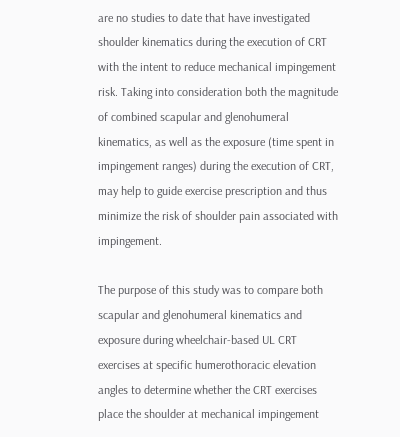are no studies to date that have investigated shoulder kinematics during the execution of CRT with the intent to reduce mechanical impingement risk. Taking into consideration both the magnitude of combined scapular and glenohumeral kinematics, as well as the exposure (time spent in impingement ranges) during the execution of CRT, may help to guide exercise prescription and thus minimize the risk of shoulder pain associated with impingement.

The purpose of this study was to compare both scapular and glenohumeral kinematics and exposure during wheelchair-based UL CRT exercises at specific humerothoracic elevation angles to determine whether the CRT exercises place the shoulder at mechanical impingement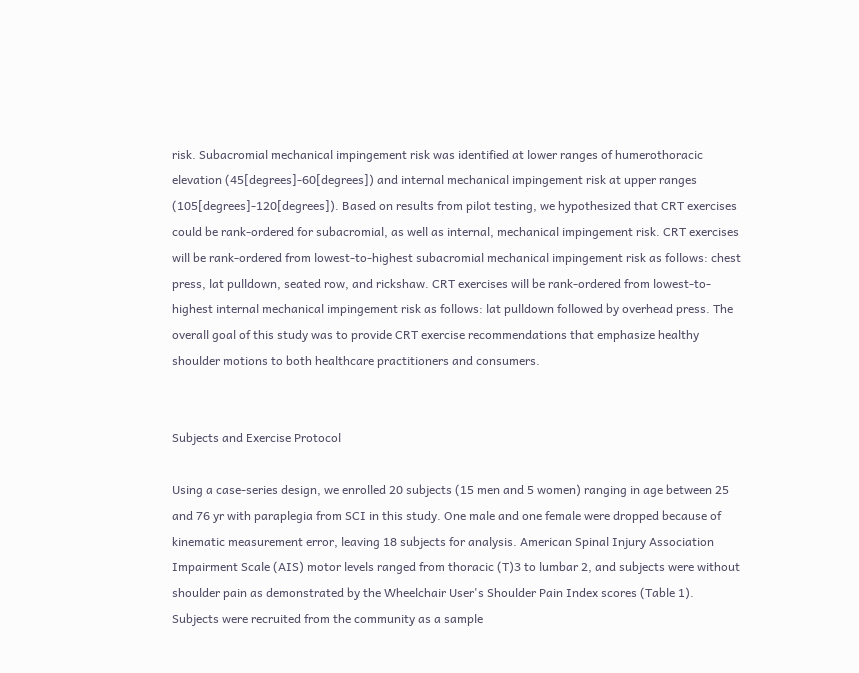risk. Subacromial mechanical impingement risk was identified at lower ranges of humerothoracic elevation (45[degrees]-60[degrees]) and internal mechanical impingement risk at upper ranges (105[degrees]-120[degrees]). Based on results from pilot testing, we hypothesized that CRT exercises could be rank-ordered for subacromial, as well as internal, mechanical impingement risk. CRT exercises will be rank-ordered from lowest-to-highest subacromial mechanical impingement risk as follows: chest press, lat pulldown, seated row, and rickshaw. CRT exercises will be rank-ordered from lowest-to-highest internal mechanical impingement risk as follows: lat pulldown followed by overhead press. The overall goal of this study was to provide CRT exercise recommendations that emphasize healthy shoulder motions to both healthcare practitioners and consumers.


Subjects and Exercise Protocol

Using a case-series design, we enrolled 20 subjects (15 men and 5 women) ranging in age between 25 and 76 yr with paraplegia from SCI in this study. One male and one female were dropped because of kinematic measurement error, leaving 18 subjects for analysis. American Spinal Injury Association Impairment Scale (AIS) motor levels ranged from thoracic (T)3 to lumbar 2, and subjects were without shoulder pain as demonstrated by the Wheelchair User's Shoulder Pain Index scores (Table 1). Subjects were recruited from the community as a sample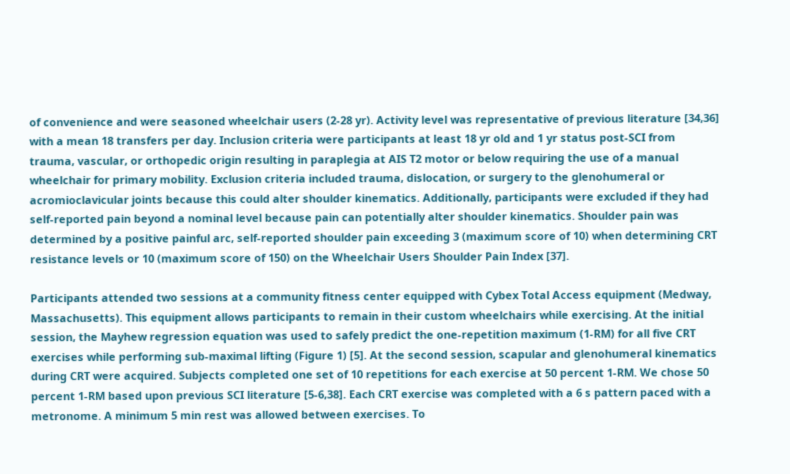of convenience and were seasoned wheelchair users (2-28 yr). Activity level was representative of previous literature [34,36] with a mean 18 transfers per day. Inclusion criteria were participants at least 18 yr old and 1 yr status post-SCI from trauma, vascular, or orthopedic origin resulting in paraplegia at AIS T2 motor or below requiring the use of a manual wheelchair for primary mobility. Exclusion criteria included trauma, dislocation, or surgery to the glenohumeral or acromioclavicular joints because this could alter shoulder kinematics. Additionally, participants were excluded if they had self-reported pain beyond a nominal level because pain can potentially alter shoulder kinematics. Shoulder pain was determined by a positive painful arc, self-reported shoulder pain exceeding 3 (maximum score of 10) when determining CRT resistance levels or 10 (maximum score of 150) on the Wheelchair Users Shoulder Pain Index [37].

Participants attended two sessions at a community fitness center equipped with Cybex Total Access equipment (Medway, Massachusetts). This equipment allows participants to remain in their custom wheelchairs while exercising. At the initial session, the Mayhew regression equation was used to safely predict the one-repetition maximum (1-RM) for all five CRT exercises while performing sub-maximal lifting (Figure 1) [5]. At the second session, scapular and glenohumeral kinematics during CRT were acquired. Subjects completed one set of 10 repetitions for each exercise at 50 percent 1-RM. We chose 50 percent 1-RM based upon previous SCI literature [5-6,38]. Each CRT exercise was completed with a 6 s pattern paced with a metronome. A minimum 5 min rest was allowed between exercises. To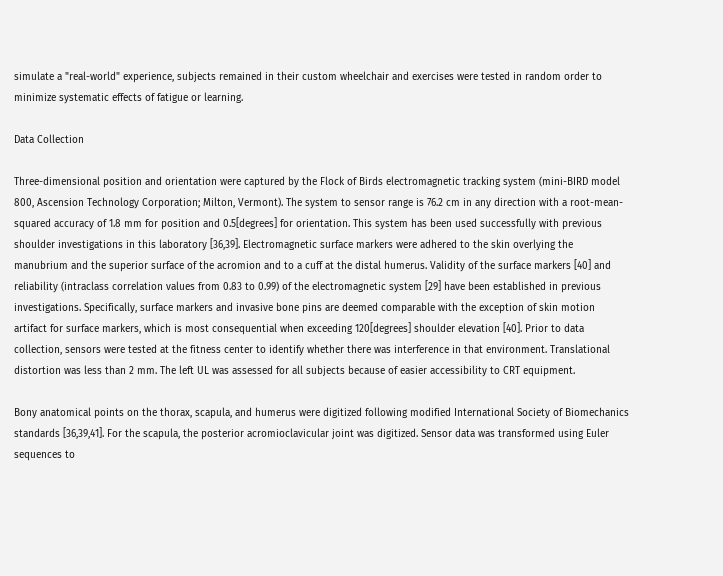simulate a "real-world" experience, subjects remained in their custom wheelchair and exercises were tested in random order to minimize systematic effects of fatigue or learning.

Data Collection

Three-dimensional position and orientation were captured by the Flock of Birds electromagnetic tracking system (mini-BIRD model 800, Ascension Technology Corporation; Milton, Vermont). The system to sensor range is 76.2 cm in any direction with a root-mean-squared accuracy of 1.8 mm for position and 0.5[degrees] for orientation. This system has been used successfully with previous shoulder investigations in this laboratory [36,39]. Electromagnetic surface markers were adhered to the skin overlying the manubrium and the superior surface of the acromion and to a cuff at the distal humerus. Validity of the surface markers [40] and reliability (intraclass correlation values from 0.83 to 0.99) of the electromagnetic system [29] have been established in previous investigations. Specifically, surface markers and invasive bone pins are deemed comparable with the exception of skin motion artifact for surface markers, which is most consequential when exceeding 120[degrees] shoulder elevation [40]. Prior to data collection, sensors were tested at the fitness center to identify whether there was interference in that environment. Translational distortion was less than 2 mm. The left UL was assessed for all subjects because of easier accessibility to CRT equipment.

Bony anatomical points on the thorax, scapula, and humerus were digitized following modified International Society of Biomechanics standards [36,39,41]. For the scapula, the posterior acromioclavicular joint was digitized. Sensor data was transformed using Euler sequences to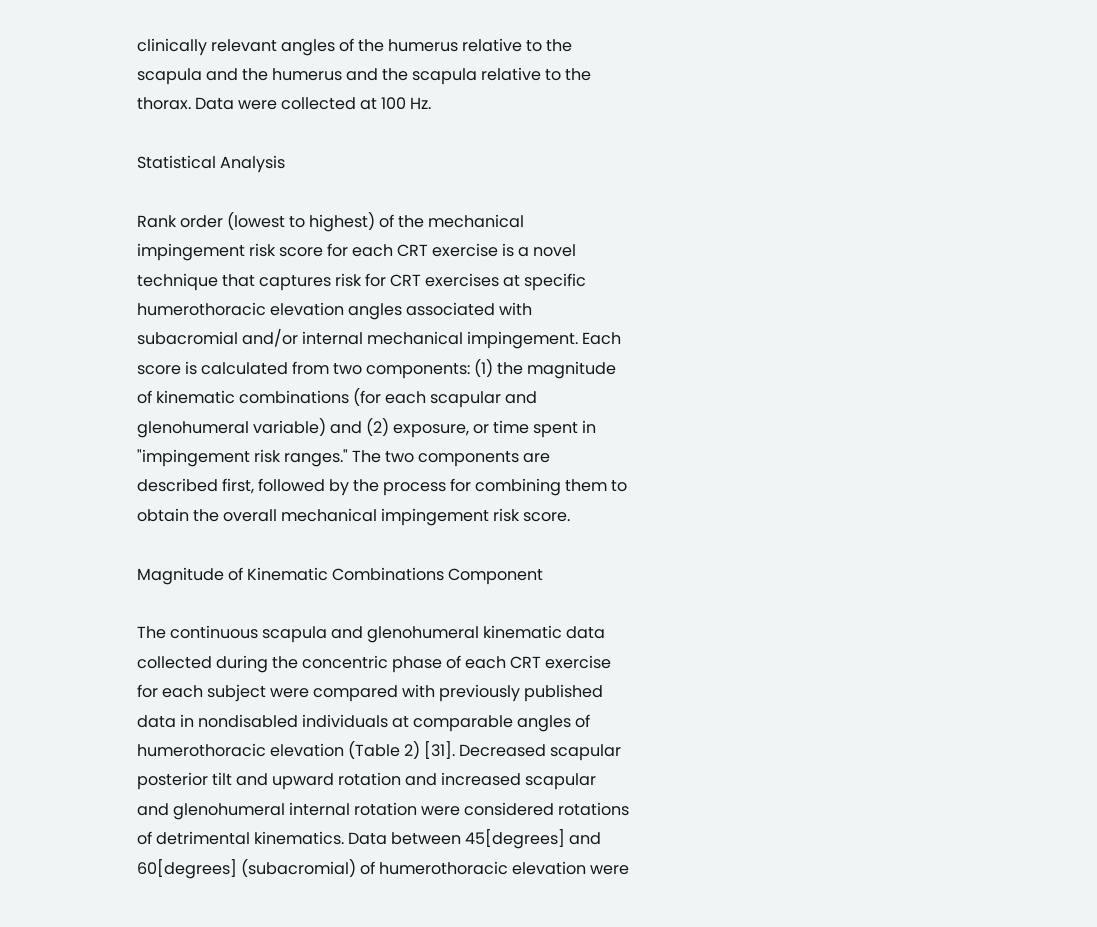clinically relevant angles of the humerus relative to the scapula and the humerus and the scapula relative to the thorax. Data were collected at 100 Hz.

Statistical Analysis

Rank order (lowest to highest) of the mechanical impingement risk score for each CRT exercise is a novel technique that captures risk for CRT exercises at specific humerothoracic elevation angles associated with subacromial and/or internal mechanical impingement. Each score is calculated from two components: (1) the magnitude of kinematic combinations (for each scapular and glenohumeral variable) and (2) exposure, or time spent in "impingement risk ranges." The two components are described first, followed by the process for combining them to obtain the overall mechanical impingement risk score.

Magnitude of Kinematic Combinations Component

The continuous scapula and glenohumeral kinematic data collected during the concentric phase of each CRT exercise for each subject were compared with previously published data in nondisabled individuals at comparable angles of humerothoracic elevation (Table 2) [31]. Decreased scapular posterior tilt and upward rotation and increased scapular and glenohumeral internal rotation were considered rotations of detrimental kinematics. Data between 45[degrees] and 60[degrees] (subacromial) of humerothoracic elevation were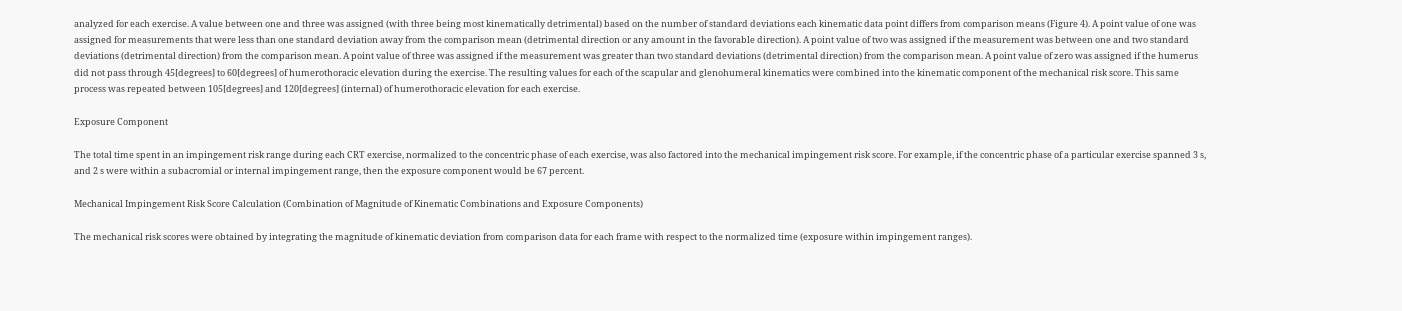analyzed for each exercise. A value between one and three was assigned (with three being most kinematically detrimental) based on the number of standard deviations each kinematic data point differs from comparison means (Figure 4). A point value of one was assigned for measurements that were less than one standard deviation away from the comparison mean (detrimental direction or any amount in the favorable direction). A point value of two was assigned if the measurement was between one and two standard deviations (detrimental direction) from the comparison mean. A point value of three was assigned if the measurement was greater than two standard deviations (detrimental direction) from the comparison mean. A point value of zero was assigned if the humerus did not pass through 45[degrees] to 60[degrees] of humerothoracic elevation during the exercise. The resulting values for each of the scapular and glenohumeral kinematics were combined into the kinematic component of the mechanical risk score. This same process was repeated between 105[degrees] and 120[degrees] (internal) of humerothoracic elevation for each exercise.

Exposure Component

The total time spent in an impingement risk range during each CRT exercise, normalized to the concentric phase of each exercise, was also factored into the mechanical impingement risk score. For example, if the concentric phase of a particular exercise spanned 3 s, and 2 s were within a subacromial or internal impingement range, then the exposure component would be 67 percent.

Mechanical Impingement Risk Score Calculation (Combination of Magnitude of Kinematic Combinations and Exposure Components)

The mechanical risk scores were obtained by integrating the magnitude of kinematic deviation from comparison data for each frame with respect to the normalized time (exposure within impingement ranges).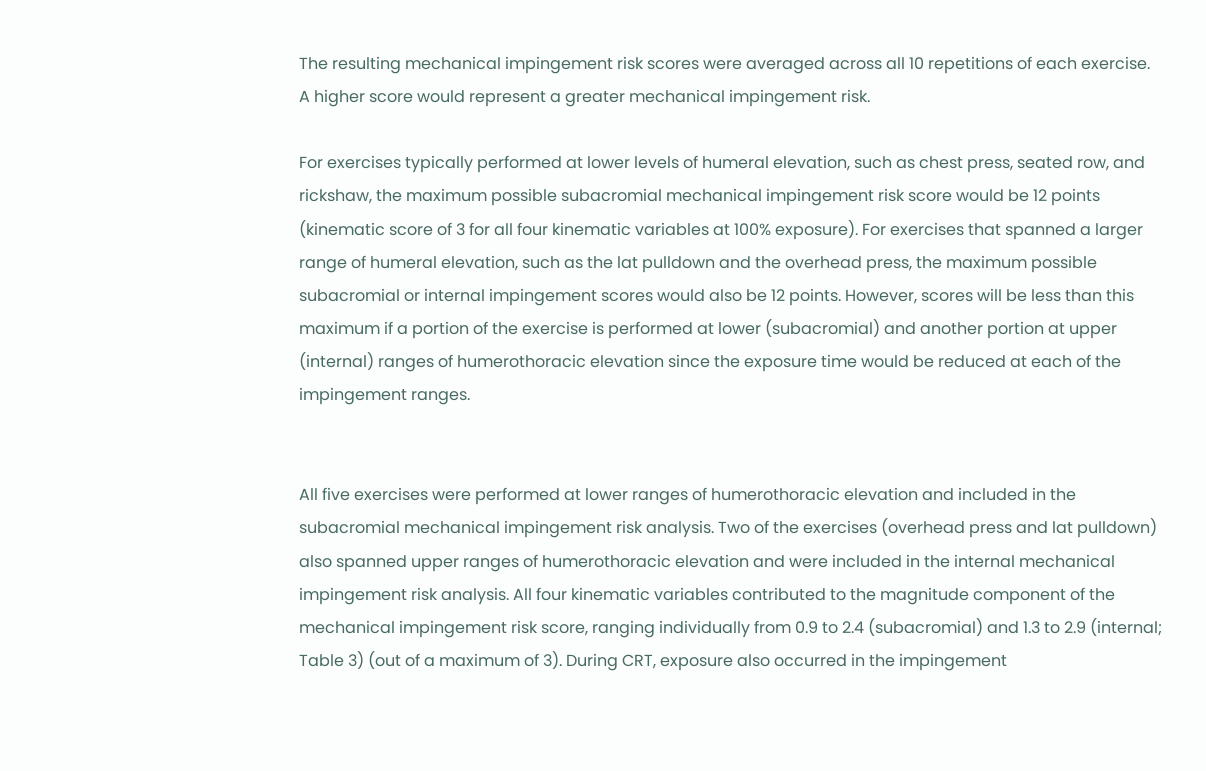The resulting mechanical impingement risk scores were averaged across all 10 repetitions of each exercise. A higher score would represent a greater mechanical impingement risk.

For exercises typically performed at lower levels of humeral elevation, such as chest press, seated row, and rickshaw, the maximum possible subacromial mechanical impingement risk score would be 12 points (kinematic score of 3 for all four kinematic variables at 100% exposure). For exercises that spanned a larger range of humeral elevation, such as the lat pulldown and the overhead press, the maximum possible subacromial or internal impingement scores would also be 12 points. However, scores will be less than this maximum if a portion of the exercise is performed at lower (subacromial) and another portion at upper (internal) ranges of humerothoracic elevation since the exposure time would be reduced at each of the impingement ranges.


All five exercises were performed at lower ranges of humerothoracic elevation and included in the subacromial mechanical impingement risk analysis. Two of the exercises (overhead press and lat pulldown) also spanned upper ranges of humerothoracic elevation and were included in the internal mechanical impingement risk analysis. All four kinematic variables contributed to the magnitude component of the mechanical impingement risk score, ranging individually from 0.9 to 2.4 (subacromial) and 1.3 to 2.9 (internal; Table 3) (out of a maximum of 3). During CRT, exposure also occurred in the impingement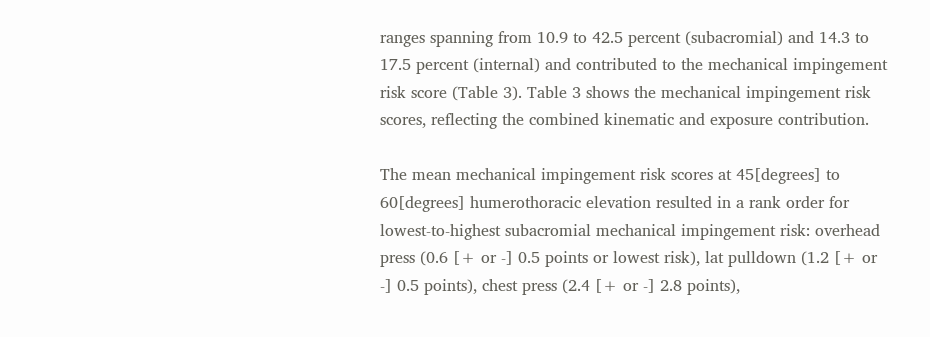ranges spanning from 10.9 to 42.5 percent (subacromial) and 14.3 to 17.5 percent (internal) and contributed to the mechanical impingement risk score (Table 3). Table 3 shows the mechanical impingement risk scores, reflecting the combined kinematic and exposure contribution.

The mean mechanical impingement risk scores at 45[degrees] to 60[degrees] humerothoracic elevation resulted in a rank order for lowest-to-highest subacromial mechanical impingement risk: overhead press (0.6 [+ or -] 0.5 points or lowest risk), lat pulldown (1.2 [+ or -] 0.5 points), chest press (2.4 [+ or -] 2.8 points),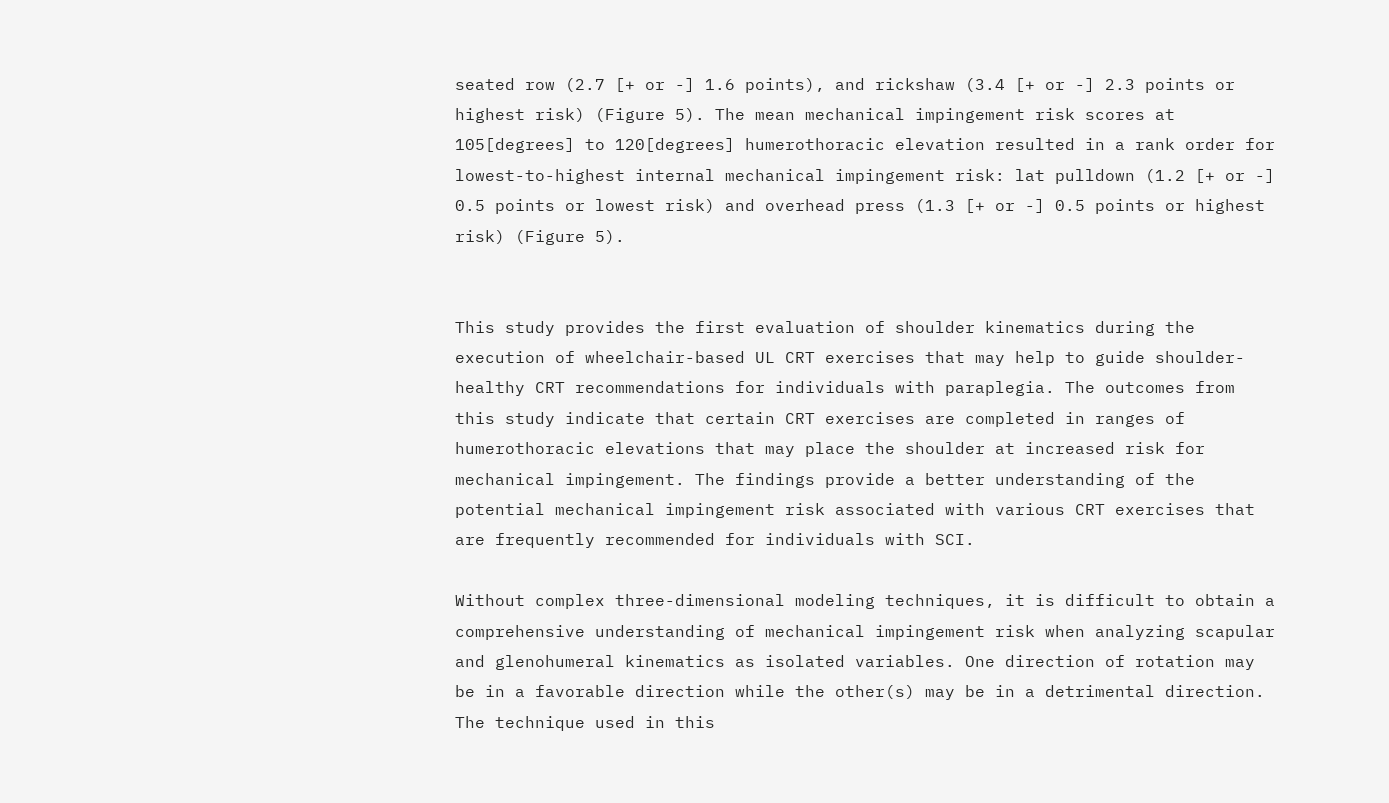seated row (2.7 [+ or -] 1.6 points), and rickshaw (3.4 [+ or -] 2.3 points or highest risk) (Figure 5). The mean mechanical impingement risk scores at 105[degrees] to 120[degrees] humerothoracic elevation resulted in a rank order for lowest-to-highest internal mechanical impingement risk: lat pulldown (1.2 [+ or -] 0.5 points or lowest risk) and overhead press (1.3 [+ or -] 0.5 points or highest risk) (Figure 5).


This study provides the first evaluation of shoulder kinematics during the execution of wheelchair-based UL CRT exercises that may help to guide shoulder-healthy CRT recommendations for individuals with paraplegia. The outcomes from this study indicate that certain CRT exercises are completed in ranges of humerothoracic elevations that may place the shoulder at increased risk for mechanical impingement. The findings provide a better understanding of the potential mechanical impingement risk associated with various CRT exercises that are frequently recommended for individuals with SCI.

Without complex three-dimensional modeling techniques, it is difficult to obtain a comprehensive understanding of mechanical impingement risk when analyzing scapular and glenohumeral kinematics as isolated variables. One direction of rotation may be in a favorable direction while the other(s) may be in a detrimental direction. The technique used in this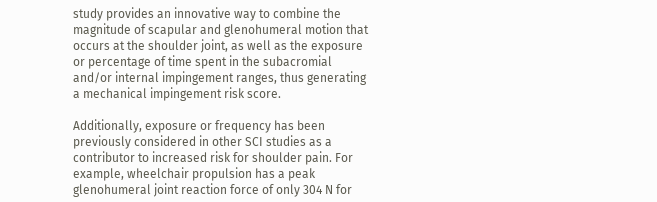study provides an innovative way to combine the magnitude of scapular and glenohumeral motion that occurs at the shoulder joint, as well as the exposure or percentage of time spent in the subacromial and/or internal impingement ranges, thus generating a mechanical impingement risk score.

Additionally, exposure or frequency has been previously considered in other SCI studies as a contributor to increased risk for shoulder pain. For example, wheelchair propulsion has a peak glenohumeral joint reaction force of only 304 N for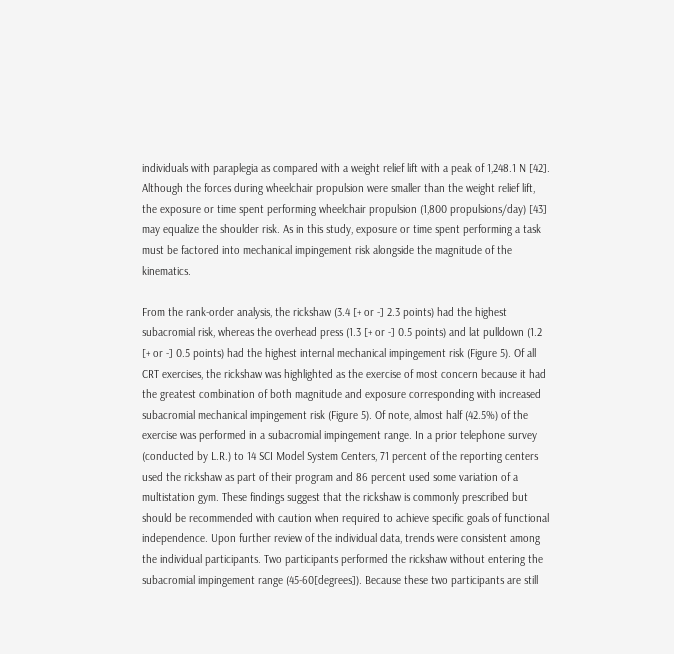individuals with paraplegia as compared with a weight relief lift with a peak of 1,248.1 N [42]. Although the forces during wheelchair propulsion were smaller than the weight relief lift, the exposure or time spent performing wheelchair propulsion (1,800 propulsions/day) [43] may equalize the shoulder risk. As in this study, exposure or time spent performing a task must be factored into mechanical impingement risk alongside the magnitude of the kinematics.

From the rank-order analysis, the rickshaw (3.4 [+ or -] 2.3 points) had the highest subacromial risk, whereas the overhead press (1.3 [+ or -] 0.5 points) and lat pulldown (1.2 [+ or -] 0.5 points) had the highest internal mechanical impingement risk (Figure 5). Of all CRT exercises, the rickshaw was highlighted as the exercise of most concern because it had the greatest combination of both magnitude and exposure corresponding with increased subacromial mechanical impingement risk (Figure 5). Of note, almost half (42.5%) of the exercise was performed in a subacromial impingement range. In a prior telephone survey (conducted by L.R.) to 14 SCI Model System Centers, 71 percent of the reporting centers used the rickshaw as part of their program and 86 percent used some variation of a multistation gym. These findings suggest that the rickshaw is commonly prescribed but should be recommended with caution when required to achieve specific goals of functional independence. Upon further review of the individual data, trends were consistent among the individual participants. Two participants performed the rickshaw without entering the subacromial impingement range (45-60[degrees]). Because these two participants are still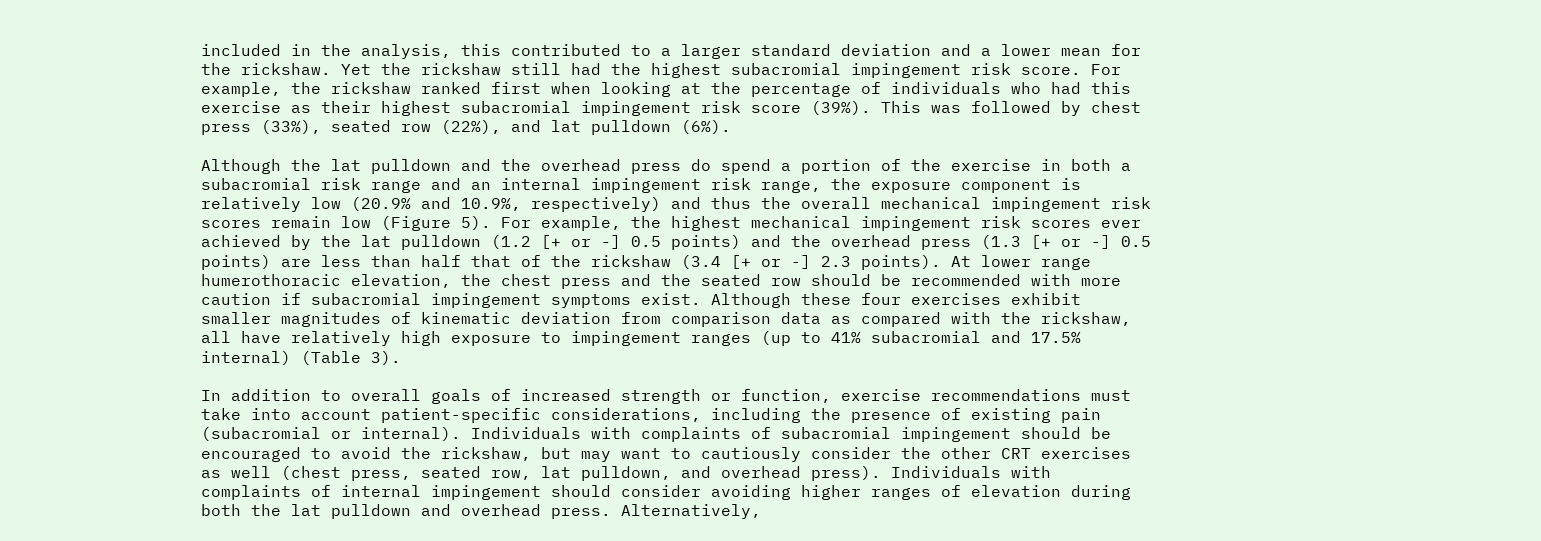included in the analysis, this contributed to a larger standard deviation and a lower mean for the rickshaw. Yet the rickshaw still had the highest subacromial impingement risk score. For example, the rickshaw ranked first when looking at the percentage of individuals who had this exercise as their highest subacromial impingement risk score (39%). This was followed by chest press (33%), seated row (22%), and lat pulldown (6%).

Although the lat pulldown and the overhead press do spend a portion of the exercise in both a subacromial risk range and an internal impingement risk range, the exposure component is relatively low (20.9% and 10.9%, respectively) and thus the overall mechanical impingement risk scores remain low (Figure 5). For example, the highest mechanical impingement risk scores ever achieved by the lat pulldown (1.2 [+ or -] 0.5 points) and the overhead press (1.3 [+ or -] 0.5 points) are less than half that of the rickshaw (3.4 [+ or -] 2.3 points). At lower range humerothoracic elevation, the chest press and the seated row should be recommended with more caution if subacromial impingement symptoms exist. Although these four exercises exhibit smaller magnitudes of kinematic deviation from comparison data as compared with the rickshaw, all have relatively high exposure to impingement ranges (up to 41% subacromial and 17.5% internal) (Table 3).

In addition to overall goals of increased strength or function, exercise recommendations must take into account patient-specific considerations, including the presence of existing pain (subacromial or internal). Individuals with complaints of subacromial impingement should be encouraged to avoid the rickshaw, but may want to cautiously consider the other CRT exercises as well (chest press, seated row, lat pulldown, and overhead press). Individuals with complaints of internal impingement should consider avoiding higher ranges of elevation during both the lat pulldown and overhead press. Alternatively,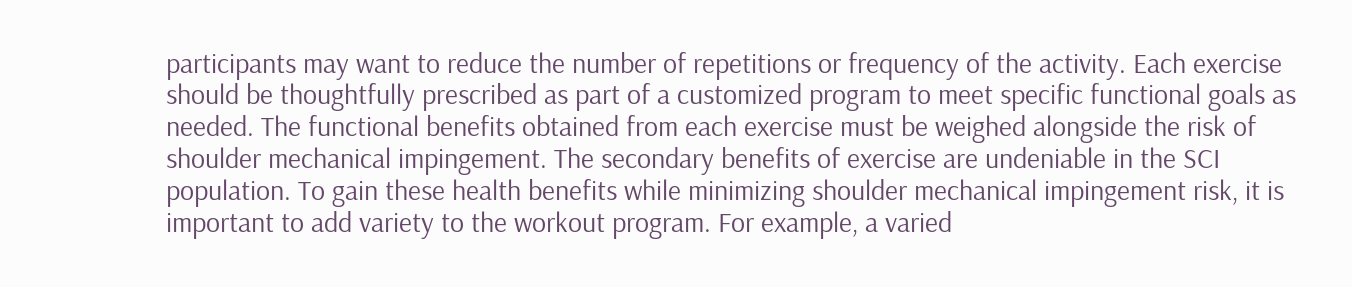participants may want to reduce the number of repetitions or frequency of the activity. Each exercise should be thoughtfully prescribed as part of a customized program to meet specific functional goals as needed. The functional benefits obtained from each exercise must be weighed alongside the risk of shoulder mechanical impingement. The secondary benefits of exercise are undeniable in the SCI population. To gain these health benefits while minimizing shoulder mechanical impingement risk, it is important to add variety to the workout program. For example, a varied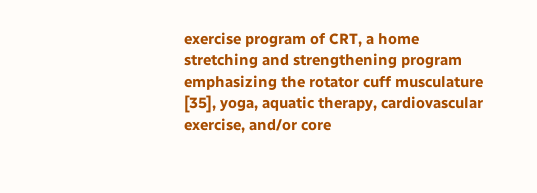exercise program of CRT, a home stretching and strengthening program emphasizing the rotator cuff musculature [35], yoga, aquatic therapy, cardiovascular exercise, and/or core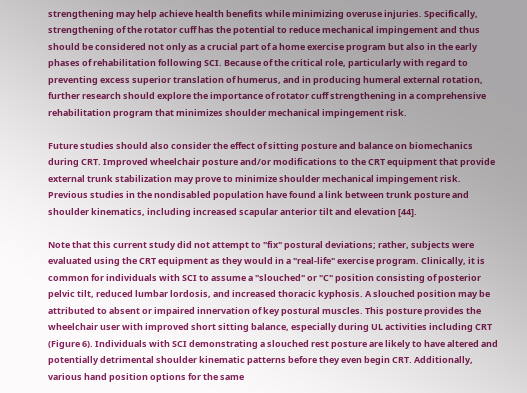strengthening may help achieve health benefits while minimizing overuse injuries. Specifically, strengthening of the rotator cuff has the potential to reduce mechanical impingement and thus should be considered not only as a crucial part of a home exercise program but also in the early phases of rehabilitation following SCI. Because of the critical role, particularly with regard to preventing excess superior translation of humerus, and in producing humeral external rotation, further research should explore the importance of rotator cuff strengthening in a comprehensive rehabilitation program that minimizes shoulder mechanical impingement risk.

Future studies should also consider the effect of sitting posture and balance on biomechanics during CRT. Improved wheelchair posture and/or modifications to the CRT equipment that provide external trunk stabilization may prove to minimize shoulder mechanical impingement risk. Previous studies in the nondisabled population have found a link between trunk posture and shoulder kinematics, including increased scapular anterior tilt and elevation [44].

Note that this current study did not attempt to "fix" postural deviations; rather, subjects were evaluated using the CRT equipment as they would in a "real-life" exercise program. Clinically, it is common for individuals with SCI to assume a "slouched" or "C" position consisting of posterior pelvic tilt, reduced lumbar lordosis, and increased thoracic kyphosis. A slouched position may be attributed to absent or impaired innervation of key postural muscles. This posture provides the wheelchair user with improved short sitting balance, especially during UL activities including CRT (Figure 6). Individuals with SCI demonstrating a slouched rest posture are likely to have altered and potentially detrimental shoulder kinematic patterns before they even begin CRT. Additionally, various hand position options for the same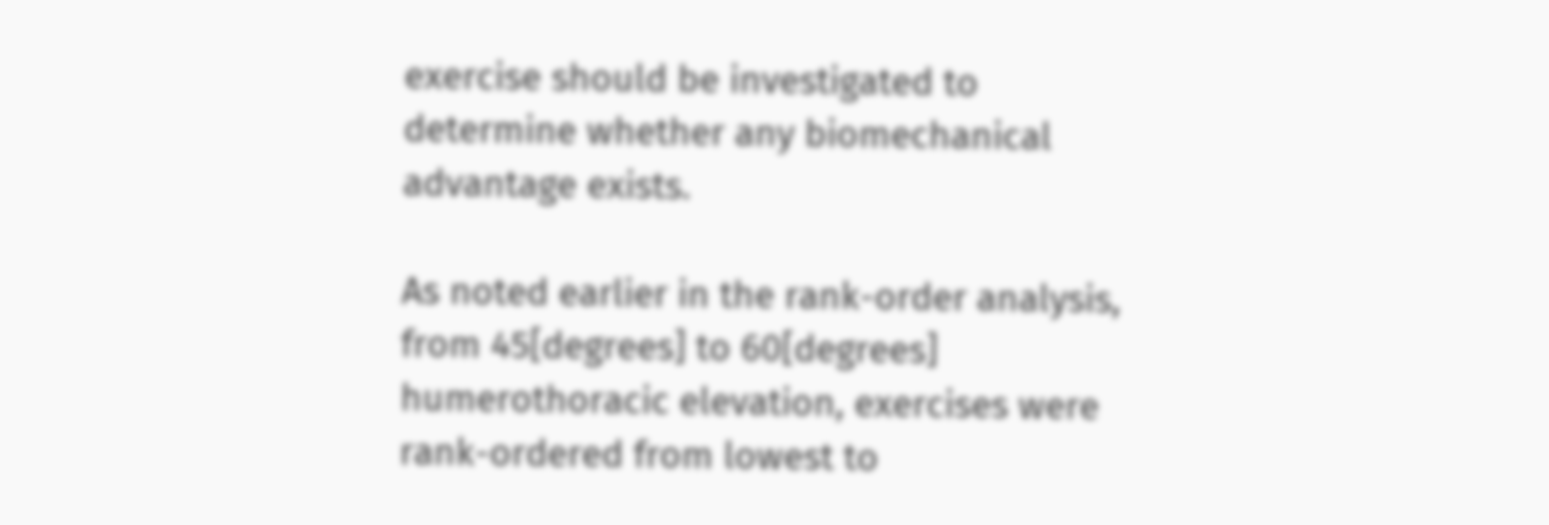exercise should be investigated to determine whether any biomechanical advantage exists.

As noted earlier in the rank-order analysis, from 45[degrees] to 60[degrees] humerothoracic elevation, exercises were rank-ordered from lowest to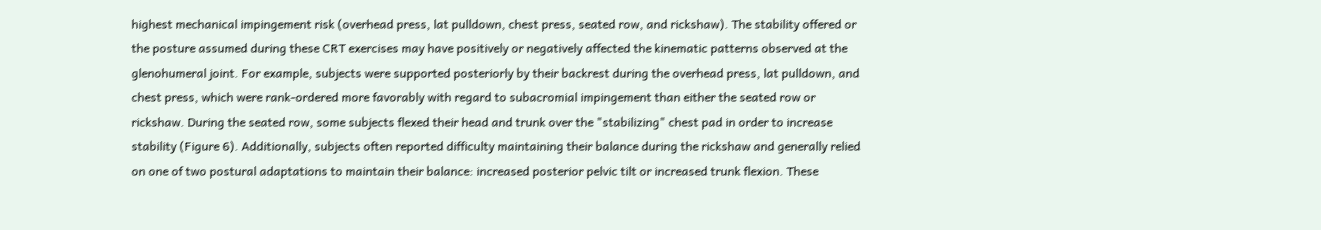highest mechanical impingement risk (overhead press, lat pulldown, chest press, seated row, and rickshaw). The stability offered or the posture assumed during these CRT exercises may have positively or negatively affected the kinematic patterns observed at the glenohumeral joint. For example, subjects were supported posteriorly by their backrest during the overhead press, lat pulldown, and chest press, which were rank-ordered more favorably with regard to subacromial impingement than either the seated row or rickshaw. During the seated row, some subjects flexed their head and trunk over the "stabilizing" chest pad in order to increase stability (Figure 6). Additionally, subjects often reported difficulty maintaining their balance during the rickshaw and generally relied on one of two postural adaptations to maintain their balance: increased posterior pelvic tilt or increased trunk flexion. These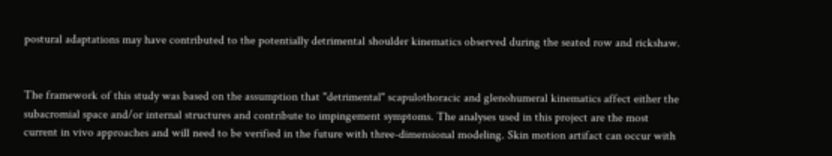postural adaptations may have contributed to the potentially detrimental shoulder kinematics observed during the seated row and rickshaw.


The framework of this study was based on the assumption that "detrimental" scapulothoracic and glenohumeral kinematics affect either the subacromial space and/or internal structures and contribute to impingement symptoms. The analyses used in this project are the most current in vivo approaches and will need to be verified in the future with three-dimensional modeling. Skin motion artifact can occur with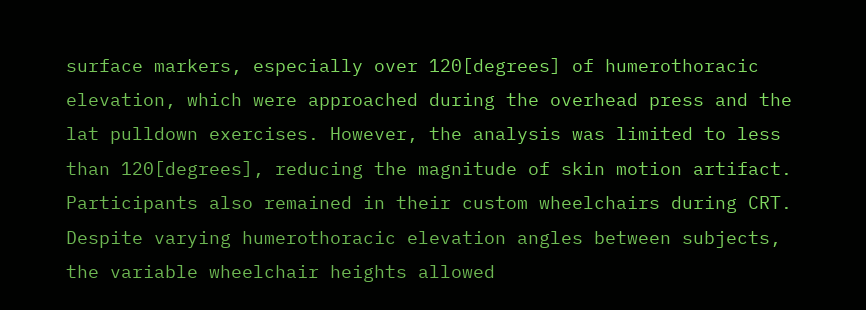surface markers, especially over 120[degrees] of humerothoracic elevation, which were approached during the overhead press and the lat pulldown exercises. However, the analysis was limited to less than 120[degrees], reducing the magnitude of skin motion artifact. Participants also remained in their custom wheelchairs during CRT. Despite varying humerothoracic elevation angles between subjects, the variable wheelchair heights allowed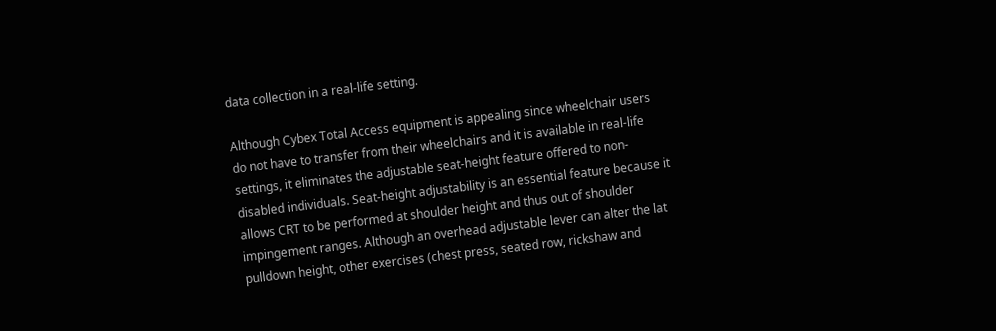data collection in a real-life setting.

Although Cybex Total Access equipment is appealing since wheelchair users do not have to transfer from their wheelchairs and it is available in real-life settings, it eliminates the adjustable seat-height feature offered to non-disabled individuals. Seat-height adjustability is an essential feature because it allows CRT to be performed at shoulder height and thus out of shoulder impingement ranges. Although an overhead adjustable lever can alter the lat pulldown height, other exercises (chest press, seated row, rickshaw and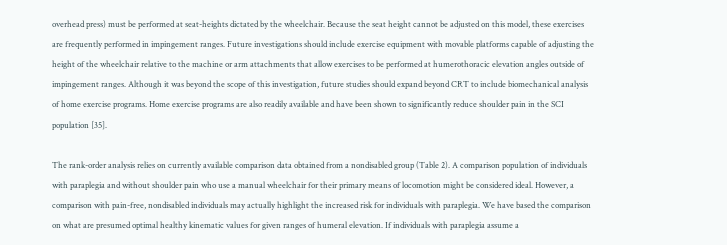overhead press) must be performed at seat-heights dictated by the wheelchair. Because the seat height cannot be adjusted on this model, these exercises are frequently performed in impingement ranges. Future investigations should include exercise equipment with movable platforms capable of adjusting the height of the wheelchair relative to the machine or arm attachments that allow exercises to be performed at humerothoracic elevation angles outside of impingement ranges. Although it was beyond the scope of this investigation, future studies should expand beyond CRT to include biomechanical analysis of home exercise programs. Home exercise programs are also readily available and have been shown to significantly reduce shoulder pain in the SCI population [35].

The rank-order analysis relies on currently available comparison data obtained from a nondisabled group (Table 2). A comparison population of individuals with paraplegia and without shoulder pain who use a manual wheelchair for their primary means of locomotion might be considered ideal. However, a comparison with pain-free, nondisabled individuals may actually highlight the increased risk for individuals with paraplegia. We have based the comparison on what are presumed optimal healthy kinematic values for given ranges of humeral elevation. If individuals with paraplegia assume a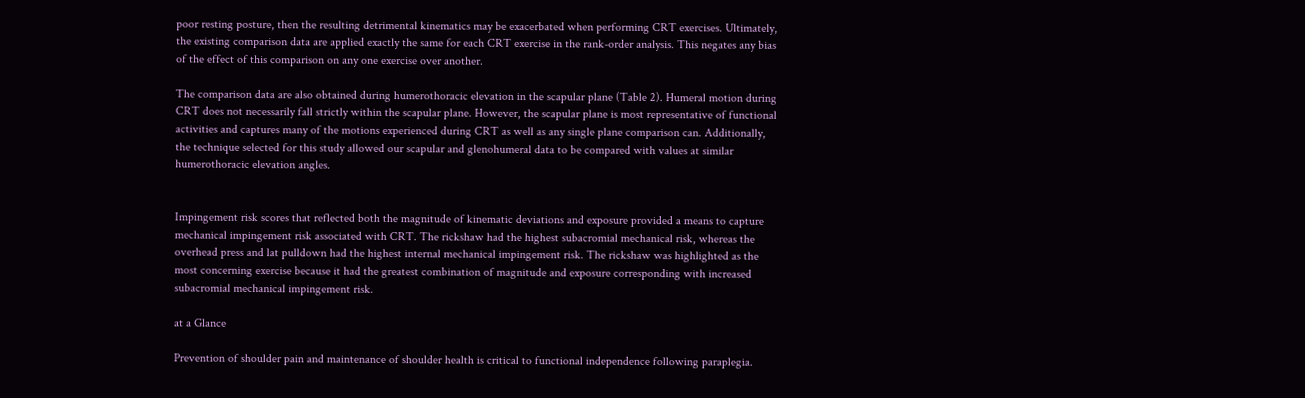poor resting posture, then the resulting detrimental kinematics may be exacerbated when performing CRT exercises. Ultimately, the existing comparison data are applied exactly the same for each CRT exercise in the rank-order analysis. This negates any bias of the effect of this comparison on any one exercise over another.

The comparison data are also obtained during humerothoracic elevation in the scapular plane (Table 2). Humeral motion during CRT does not necessarily fall strictly within the scapular plane. However, the scapular plane is most representative of functional activities and captures many of the motions experienced during CRT as well as any single plane comparison can. Additionally, the technique selected for this study allowed our scapular and glenohumeral data to be compared with values at similar humerothoracic elevation angles.


Impingement risk scores that reflected both the magnitude of kinematic deviations and exposure provided a means to capture mechanical impingement risk associated with CRT. The rickshaw had the highest subacromial mechanical risk, whereas the overhead press and lat pulldown had the highest internal mechanical impingement risk. The rickshaw was highlighted as the most concerning exercise because it had the greatest combination of magnitude and exposure corresponding with increased subacromial mechanical impingement risk.

at a Glance

Prevention of shoulder pain and maintenance of shoulder health is critical to functional independence following paraplegia.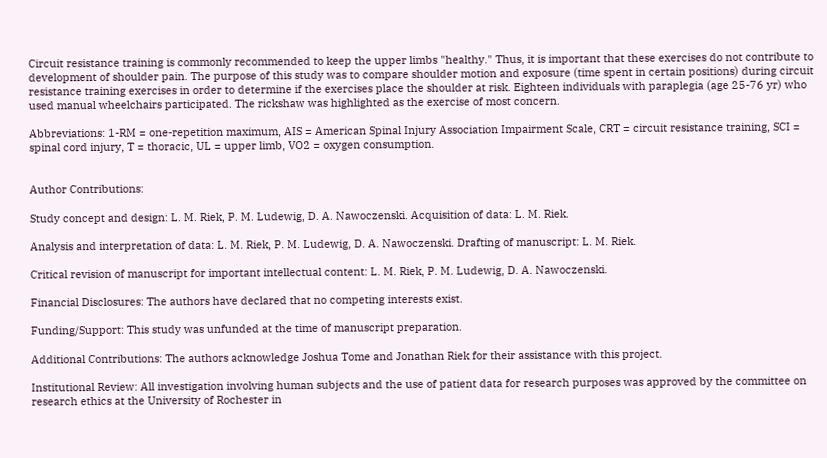Circuit resistance training is commonly recommended to keep the upper limbs "healthy." Thus, it is important that these exercises do not contribute to development of shoulder pain. The purpose of this study was to compare shoulder motion and exposure (time spent in certain positions) during circuit resistance training exercises in order to determine if the exercises place the shoulder at risk. Eighteen individuals with paraplegia (age 25-76 yr) who used manual wheelchairs participated. The rickshaw was highlighted as the exercise of most concern.

Abbreviations: 1-RM = one-repetition maximum, AIS = American Spinal Injury Association Impairment Scale, CRT = circuit resistance training, SCI = spinal cord injury, T = thoracic, UL = upper limb, VO2 = oxygen consumption.


Author Contributions:

Study concept and design: L. M. Riek, P. M. Ludewig, D. A. Nawoczenski. Acquisition of data: L. M. Riek.

Analysis and interpretation of data: L. M. Riek, P. M. Ludewig, D. A. Nawoczenski. Drafting of manuscript: L. M. Riek.

Critical revision of manuscript for important intellectual content: L. M. Riek, P. M. Ludewig, D. A. Nawoczenski.

Financial Disclosures: The authors have declared that no competing interests exist.

Funding/Support: This study was unfunded at the time of manuscript preparation.

Additional Contributions: The authors acknowledge Joshua Tome and Jonathan Riek for their assistance with this project.

Institutional Review: All investigation involving human subjects and the use of patient data for research purposes was approved by the committee on research ethics at the University of Rochester in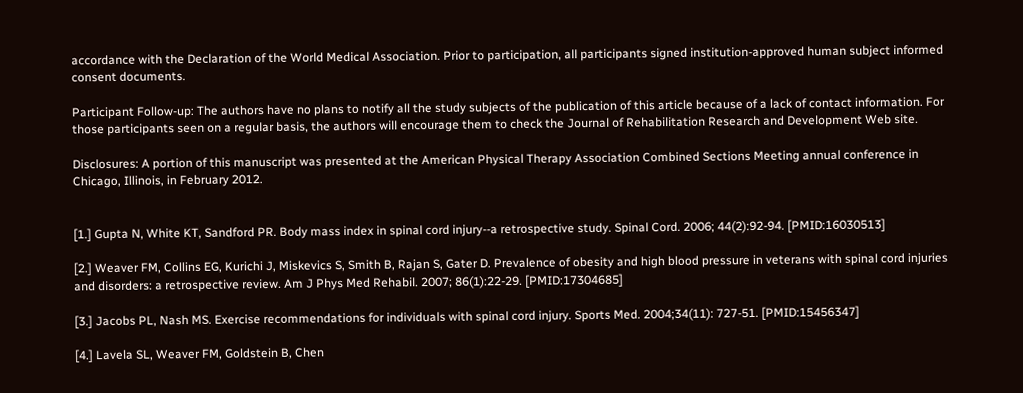accordance with the Declaration of the World Medical Association. Prior to participation, all participants signed institution-approved human subject informed consent documents.

Participant Follow-up: The authors have no plans to notify all the study subjects of the publication of this article because of a lack of contact information. For those participants seen on a regular basis, the authors will encourage them to check the Journal of Rehabilitation Research and Development Web site.

Disclosures: A portion of this manuscript was presented at the American Physical Therapy Association Combined Sections Meeting annual conference in Chicago, Illinois, in February 2012.


[1.] Gupta N, White KT, Sandford PR. Body mass index in spinal cord injury--a retrospective study. Spinal Cord. 2006; 44(2):92-94. [PMID:16030513]

[2.] Weaver FM, Collins EG, Kurichi J, Miskevics S, Smith B, Rajan S, Gater D. Prevalence of obesity and high blood pressure in veterans with spinal cord injuries and disorders: a retrospective review. Am J Phys Med Rehabil. 2007; 86(1):22-29. [PMID:17304685]

[3.] Jacobs PL, Nash MS. Exercise recommendations for individuals with spinal cord injury. Sports Med. 2004;34(11): 727-51. [PMID:15456347]

[4.] Lavela SL, Weaver FM, Goldstein B, Chen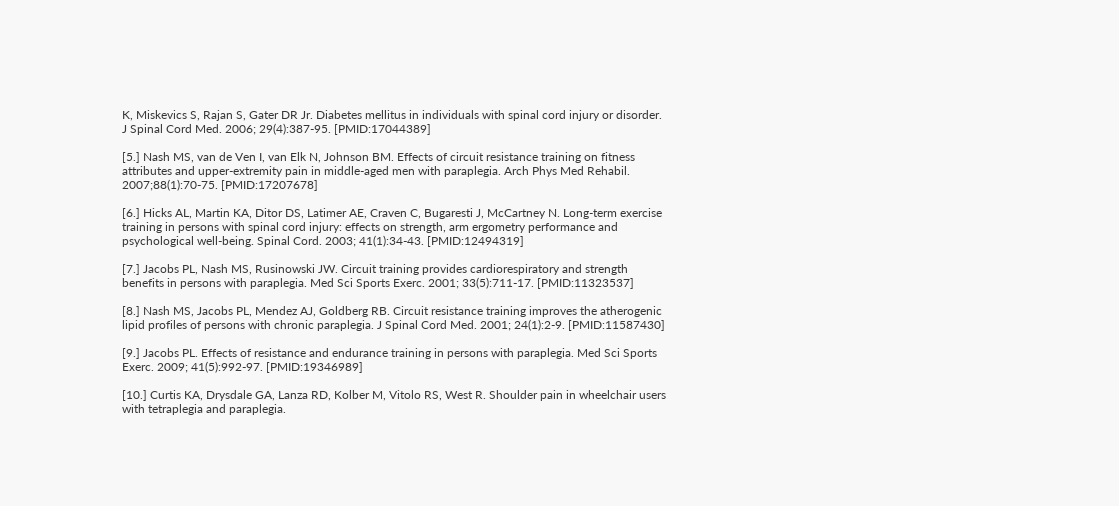K, Miskevics S, Rajan S, Gater DR Jr. Diabetes mellitus in individuals with spinal cord injury or disorder. J Spinal Cord Med. 2006; 29(4):387-95. [PMID:17044389]

[5.] Nash MS, van de Ven I, van Elk N, Johnson BM. Effects of circuit resistance training on fitness attributes and upper-extremity pain in middle-aged men with paraplegia. Arch Phys Med Rehabil. 2007;88(1):70-75. [PMID:17207678]

[6.] Hicks AL, Martin KA, Ditor DS, Latimer AE, Craven C, Bugaresti J, McCartney N. Long-term exercise training in persons with spinal cord injury: effects on strength, arm ergometry performance and psychological well-being. Spinal Cord. 2003; 41(1):34-43. [PMID:12494319]

[7.] Jacobs PL, Nash MS, Rusinowski JW. Circuit training provides cardiorespiratory and strength benefits in persons with paraplegia. Med Sci Sports Exerc. 2001; 33(5):711-17. [PMID:11323537]

[8.] Nash MS, Jacobs PL, Mendez AJ, Goldberg RB. Circuit resistance training improves the atherogenic lipid profiles of persons with chronic paraplegia. J Spinal Cord Med. 2001; 24(1):2-9. [PMID:11587430]

[9.] Jacobs PL. Effects of resistance and endurance training in persons with paraplegia. Med Sci Sports Exerc. 2009; 41(5):992-97. [PMID:19346989]

[10.] Curtis KA, Drysdale GA, Lanza RD, Kolber M, Vitolo RS, West R. Shoulder pain in wheelchair users with tetraplegia and paraplegia.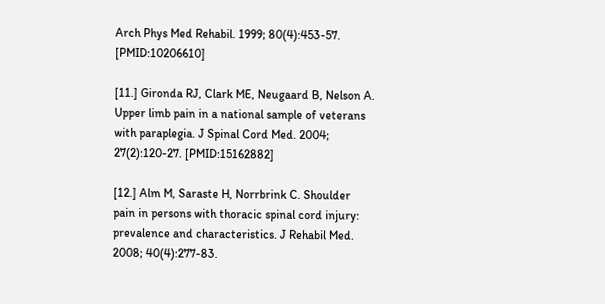Arch Phys Med Rehabil. 1999; 80(4):453-57. [PMID:10206610]

[11.] Gironda RJ, Clark ME, Neugaard B, Nelson A. Upper limb pain in a national sample of veterans with paraplegia. J Spinal Cord Med. 2004; 27(2):120-27. [PMID:15162882]

[12.] Alm M, Saraste H, Norrbrink C. Shoulder pain in persons with thoracic spinal cord injury: prevalence and characteristics. J Rehabil Med. 2008; 40(4):277-83.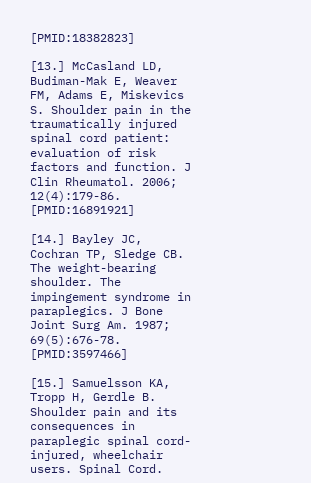[PMID:18382823]

[13.] McCasland LD, Budiman-Mak E, Weaver FM, Adams E, Miskevics S. Shoulder pain in the traumatically injured spinal cord patient: evaluation of risk factors and function. J Clin Rheumatol. 2006; 12(4):179-86. [PMID:16891921]

[14.] Bayley JC, Cochran TP, Sledge CB. The weight-bearing shoulder. The impingement syndrome in paraplegics. J Bone Joint Surg Am. 1987; 69(5):676-78. [PMID:3597466]

[15.] Samuelsson KA, Tropp H, Gerdle B. Shoulder pain and its consequences in paraplegic spinal cord-injured, wheelchair users. Spinal Cord.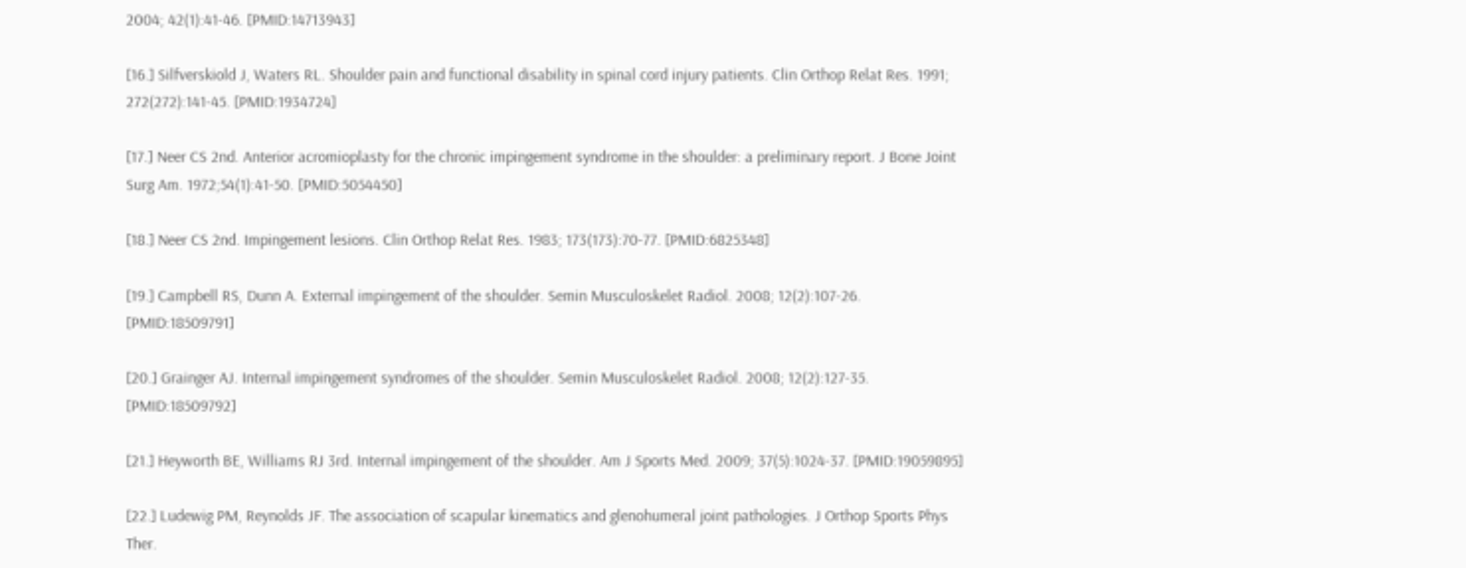2004; 42(1):41-46. [PMID:14713943]

[16.] Silfverskiold J, Waters RL. Shoulder pain and functional disability in spinal cord injury patients. Clin Orthop Relat Res. 1991; 272(272):141-45. [PMID:1934724]

[17.] Neer CS 2nd. Anterior acromioplasty for the chronic impingement syndrome in the shoulder: a preliminary report. J Bone Joint Surg Am. 1972;54(1):41-50. [PMID:5054450]

[18.] Neer CS 2nd. Impingement lesions. Clin Orthop Relat Res. 1983; 173(173):70-77. [PMID:6825348]

[19.] Campbell RS, Dunn A. External impingement of the shoulder. Semin Musculoskelet Radiol. 2008; 12(2):107-26. [PMID:18509791]

[20.] Grainger AJ. Internal impingement syndromes of the shoulder. Semin Musculoskelet Radiol. 2008; 12(2):127-35. [PMID:18509792]

[21.] Heyworth BE, Williams RJ 3rd. Internal impingement of the shoulder. Am J Sports Med. 2009; 37(5):1024-37. [PMID:19059895]

[22.] Ludewig PM, Reynolds JF. The association of scapular kinematics and glenohumeral joint pathologies. J Orthop Sports Phys Ther.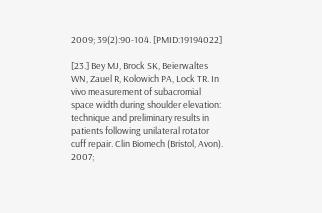2009; 39(2):90-104. [PMID:19194022]

[23.] Bey MJ, Brock SK, Beierwaltes WN, Zauel R, Kolowich PA, Lock TR. In vivo measurement of subacromial space width during shoulder elevation: technique and preliminary results in patients following unilateral rotator cuff repair. Clin Biomech (Bristol, Avon). 2007;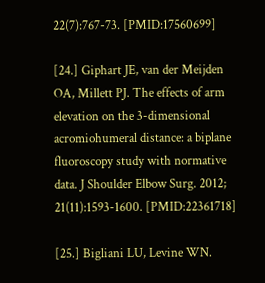22(7):767-73. [PMID:17560699]

[24.] Giphart JE, van der Meijden OA, Millett PJ. The effects of arm elevation on the 3-dimensional acromiohumeral distance: a biplane fluoroscopy study with normative data. J Shoulder Elbow Surg. 2012; 21(11):1593-1600. [PMID:22361718]

[25.] Bigliani LU, Levine WN.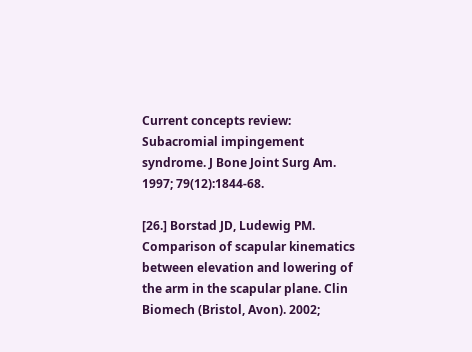Current concepts review: Subacromial impingement syndrome. J Bone Joint Surg Am. 1997; 79(12):1844-68.

[26.] Borstad JD, Ludewig PM. Comparison of scapular kinematics between elevation and lowering of the arm in the scapular plane. Clin Biomech (Bristol, Avon). 2002;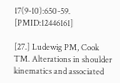17(9-10):650-59. [PMID:12446161]

[27.] Ludewig PM, Cook TM. Alterations in shoulder kinematics and associated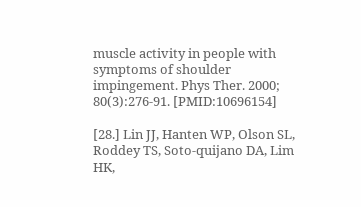muscle activity in people with symptoms of shoulder impingement. Phys Ther. 2000; 80(3):276-91. [PMID:10696154]

[28.] Lin JJ, Hanten WP, Olson SL, Roddey TS, Soto-quijano DA, Lim HK,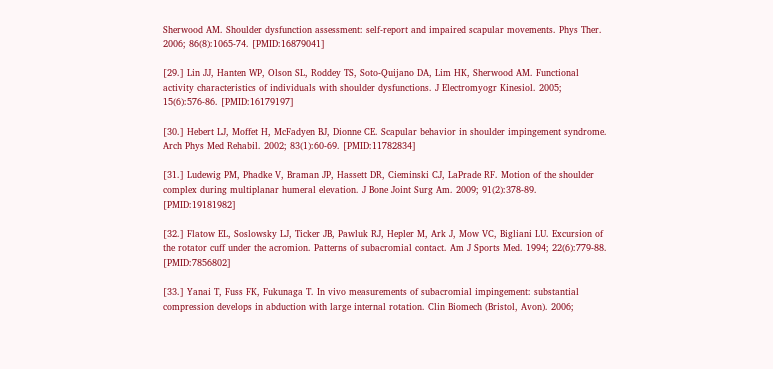Sherwood AM. Shoulder dysfunction assessment: self-report and impaired scapular movements. Phys Ther. 2006; 86(8):1065-74. [PMID:16879041]

[29.] Lin JJ, Hanten WP, Olson SL, Roddey TS, Soto-Quijano DA, Lim HK, Sherwood AM. Functional activity characteristics of individuals with shoulder dysfunctions. J Electromyogr Kinesiol. 2005; 15(6):576-86. [PMID:16179197]

[30.] Hebert LJ, Moffet H, McFadyen BJ, Dionne CE. Scapular behavior in shoulder impingement syndrome. Arch Phys Med Rehabil. 2002; 83(1):60-69. [PMID:11782834]

[31.] Ludewig PM, Phadke V, Braman JP, Hassett DR, Cieminski CJ, LaPrade RF. Motion of the shoulder complex during multiplanar humeral elevation. J Bone Joint Surg Am. 2009; 91(2):378-89. [PMID:19181982]

[32.] Flatow EL, Soslowsky LJ, Ticker JB, Pawluk RJ, Hepler M, Ark J, Mow VC, Bigliani LU. Excursion of the rotator cuff under the acromion. Patterns of subacromial contact. Am J Sports Med. 1994; 22(6):779-88. [PMID:7856802]

[33.] Yanai T, Fuss FK, Fukunaga T. In vivo measurements of subacromial impingement: substantial compression develops in abduction with large internal rotation. Clin Biomech (Bristol, Avon). 2006;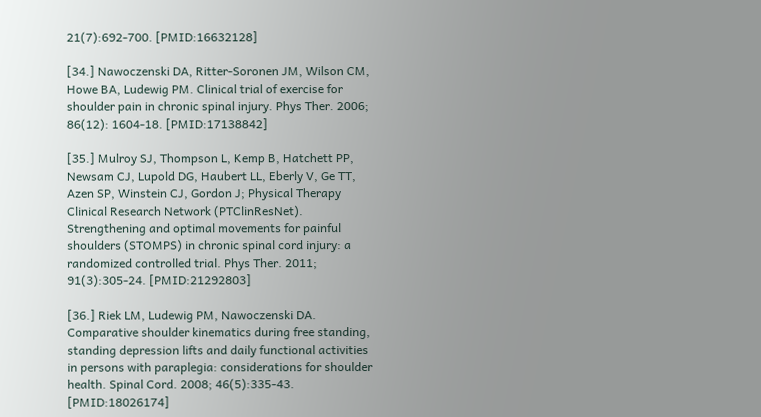21(7):692-700. [PMID:16632128]

[34.] Nawoczenski DA, Ritter-Soronen JM, Wilson CM, Howe BA, Ludewig PM. Clinical trial of exercise for shoulder pain in chronic spinal injury. Phys Ther. 2006; 86(12): 1604-18. [PMID:17138842]

[35.] Mulroy SJ, Thompson L, Kemp B, Hatchett PP, Newsam CJ, Lupold DG, Haubert LL, Eberly V, Ge TT, Azen SP, Winstein CJ, Gordon J; Physical Therapy Clinical Research Network (PTClinResNet). Strengthening and optimal movements for painful shoulders (STOMPS) in chronic spinal cord injury: a randomized controlled trial. Phys Ther. 2011; 91(3):305-24. [PMID:21292803]

[36.] Riek LM, Ludewig PM, Nawoczenski DA. Comparative shoulder kinematics during free standing, standing depression lifts and daily functional activities in persons with paraplegia: considerations for shoulder health. Spinal Cord. 2008; 46(5):335-43. [PMID:18026174]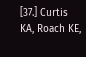[37.] Curtis KA, Roach KE,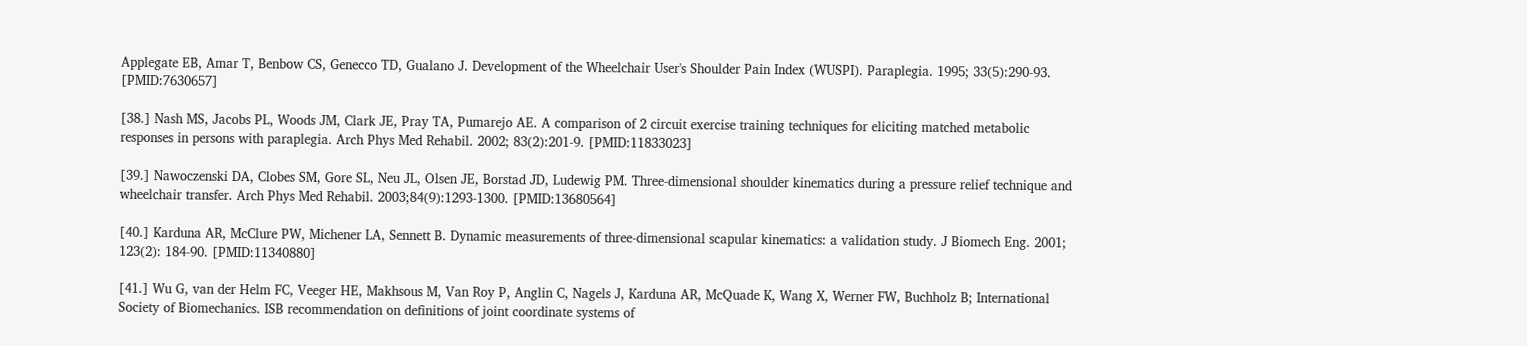Applegate EB, Amar T, Benbow CS, Genecco TD, Gualano J. Development of the Wheelchair User's Shoulder Pain Index (WUSPI). Paraplegia. 1995; 33(5):290-93. [PMID:7630657]

[38.] Nash MS, Jacobs PL, Woods JM, Clark JE, Pray TA, Pumarejo AE. A comparison of 2 circuit exercise training techniques for eliciting matched metabolic responses in persons with paraplegia. Arch Phys Med Rehabil. 2002; 83(2):201-9. [PMID:11833023]

[39.] Nawoczenski DA, Clobes SM, Gore SL, Neu JL, Olsen JE, Borstad JD, Ludewig PM. Three-dimensional shoulder kinematics during a pressure relief technique and wheelchair transfer. Arch Phys Med Rehabil. 2003;84(9):1293-1300. [PMID:13680564]

[40.] Karduna AR, McClure PW, Michener LA, Sennett B. Dynamic measurements of three-dimensional scapular kinematics: a validation study. J Biomech Eng. 2001; 123(2): 184-90. [PMID:11340880]

[41.] Wu G, van der Helm FC, Veeger HE, Makhsous M, Van Roy P, Anglin C, Nagels J, Karduna AR, McQuade K, Wang X, Werner FW, Buchholz B; International Society of Biomechanics. ISB recommendation on definitions of joint coordinate systems of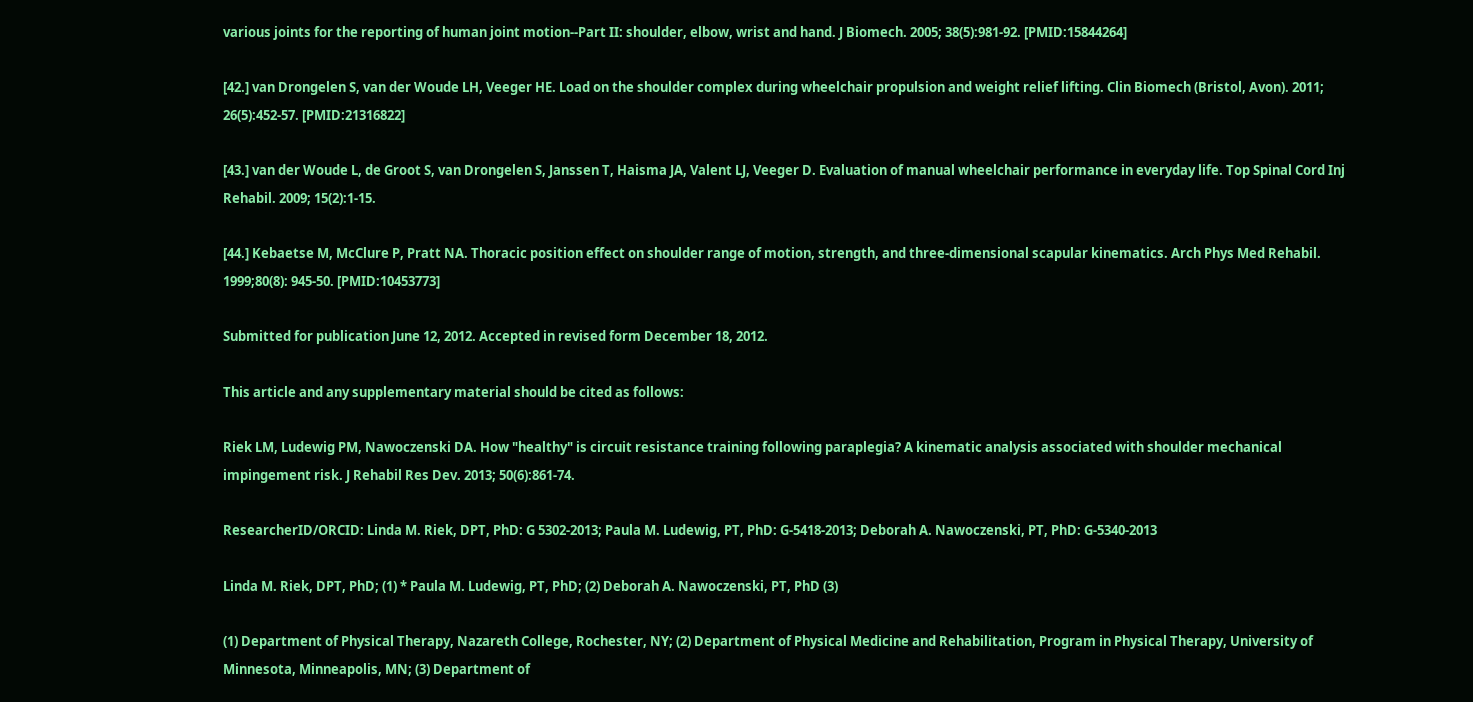various joints for the reporting of human joint motion--Part II: shoulder, elbow, wrist and hand. J Biomech. 2005; 38(5):981-92. [PMID:15844264]

[42.] van Drongelen S, van der Woude LH, Veeger HE. Load on the shoulder complex during wheelchair propulsion and weight relief lifting. Clin Biomech (Bristol, Avon). 2011; 26(5):452-57. [PMID:21316822]

[43.] van der Woude L, de Groot S, van Drongelen S, Janssen T, Haisma JA, Valent LJ, Veeger D. Evaluation of manual wheelchair performance in everyday life. Top Spinal Cord Inj Rehabil. 2009; 15(2):1-15.

[44.] Kebaetse M, McClure P, Pratt NA. Thoracic position effect on shoulder range of motion, strength, and three-dimensional scapular kinematics. Arch Phys Med Rehabil. 1999;80(8): 945-50. [PMID:10453773]

Submitted for publication June 12, 2012. Accepted in revised form December 18, 2012.

This article and any supplementary material should be cited as follows:

Riek LM, Ludewig PM, Nawoczenski DA. How "healthy" is circuit resistance training following paraplegia? A kinematic analysis associated with shoulder mechanical impingement risk. J Rehabil Res Dev. 2013; 50(6):861-74.

ResearcherID/ORCID: Linda M. Riek, DPT, PhD: G 5302-2013; Paula M. Ludewig, PT, PhD: G-5418-2013; Deborah A. Nawoczenski, PT, PhD: G-5340-2013

Linda M. Riek, DPT, PhD; (1) * Paula M. Ludewig, PT, PhD; (2) Deborah A. Nawoczenski, PT, PhD (3)

(1) Department of Physical Therapy, Nazareth College, Rochester, NY; (2) Department of Physical Medicine and Rehabilitation, Program in Physical Therapy, University of Minnesota, Minneapolis, MN; (3) Department of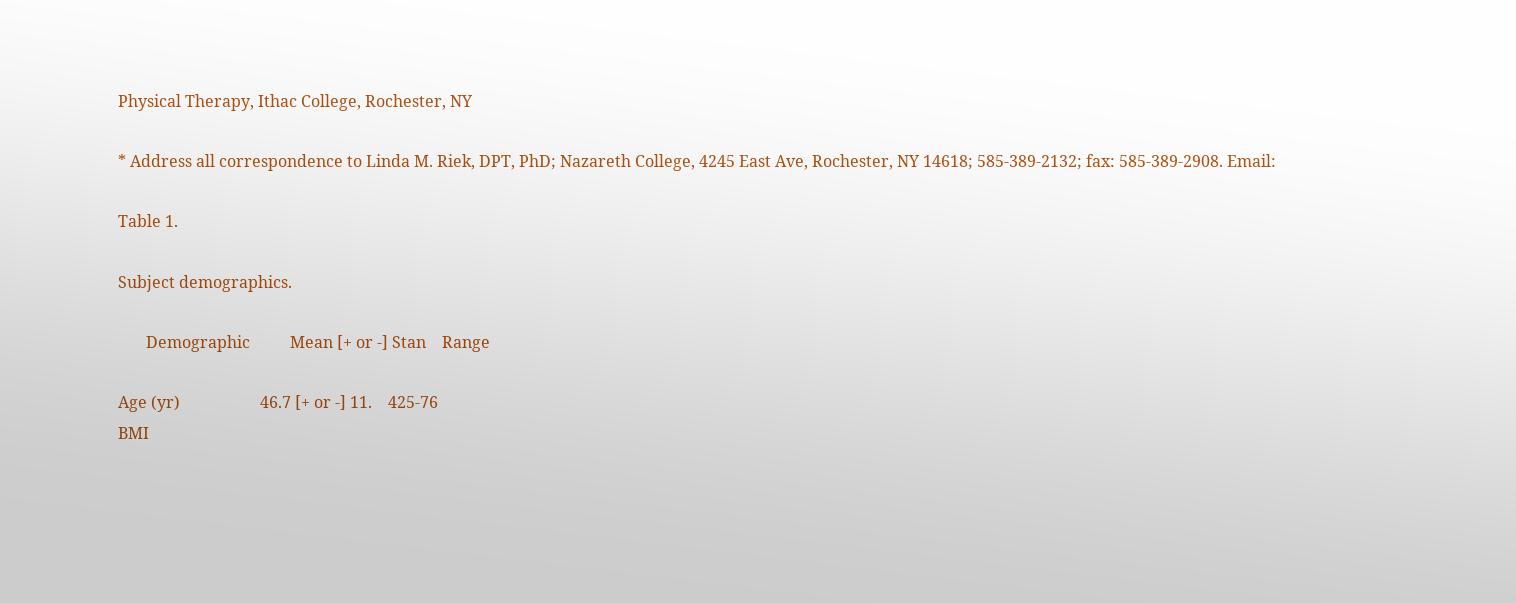Physical Therapy, Ithac College, Rochester, NY

* Address all correspondence to Linda M. Riek, DPT, PhD; Nazareth College, 4245 East Ave, Rochester, NY 14618; 585-389-2132; fax: 585-389-2908. Email:

Table 1.

Subject demographics.

       Demographic          Mean [+ or -] Stan    Range

Age (yr)                    46.7 [+ or -] 11.    425-76
BMI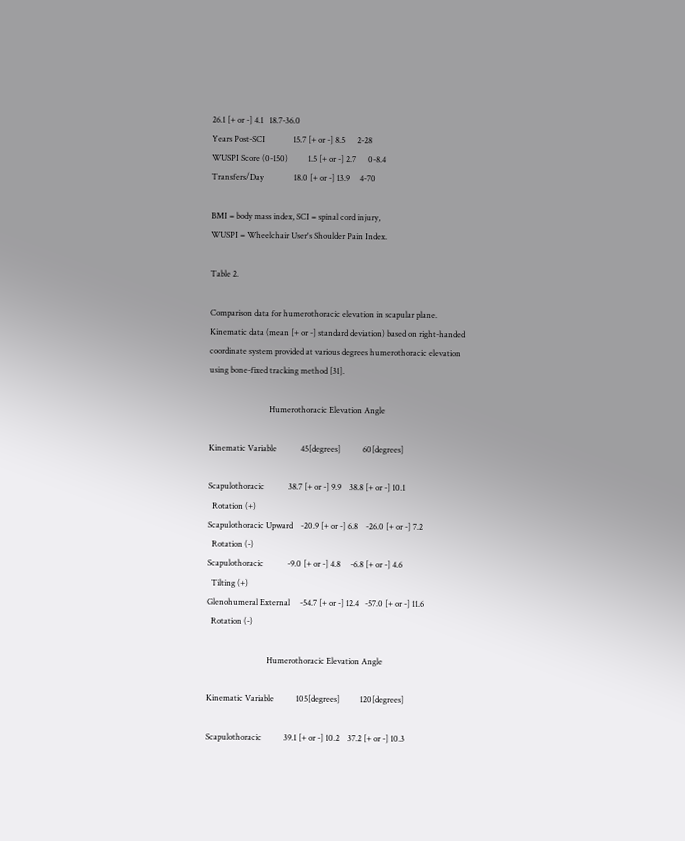26.1 [+ or -] 4.1   18.7-36.0
Years Post-SCI              15.7 [+ or -] 8.5      2-28
WUSPI Score (0-150)          1.5 [+ or -] 2.7      0-8.4
Transfers/Day               18.0 [+ or -] 13.9     4-70

BMI = body mass index, SCI = spinal cord injury,
WUSPI = Wheelchair User's Shoulder Pain Index.

Table 2.

Comparison data for humerothoracic elevation in scapular plane.
Kinematic data (mean [+ or -] standard deviation) based on right-handed
coordinate system provided at various degrees humerothoracic elevation
using bone-fixed tracking method [31].

                              Humerothoracic Elevation Angle

Kinematic Variable            45[degrees]           60[degrees]

Scapulothoracic            38.7 [+ or -] 9.9    38.8 [+ or -] 10.1
  Rotation (+)
Scapulothoracic Upward    -20.9 [+ or -] 6.8    -26.0 [+ or -] 7.2
  Rotation (-)
Scapulothoracic            -9.0 [+ or -] 4.8     -6.8 [+ or -] 4.6
  Tilting (+)
Glenohumeral External     -54.7 [+ or -] 12.4   -57.0 [+ or -] 11.6
  Rotation (-)

                              Humerothoracic Elevation Angle

Kinematic Variable           105[degrees]          120[degrees]

Scapulothoracic           39.1 [+ or -] 10.2    37.2 [+ or -] 10.3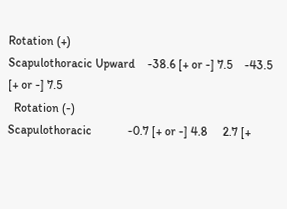Rotation (+)
Scapulothoracic Upward    -38.6 [+ or -] 7.5    -43.5 [+ or -] 7.5
  Rotation (-)
Scapulothoracic            -0.7 [+ or -] 4.8     2.7 [+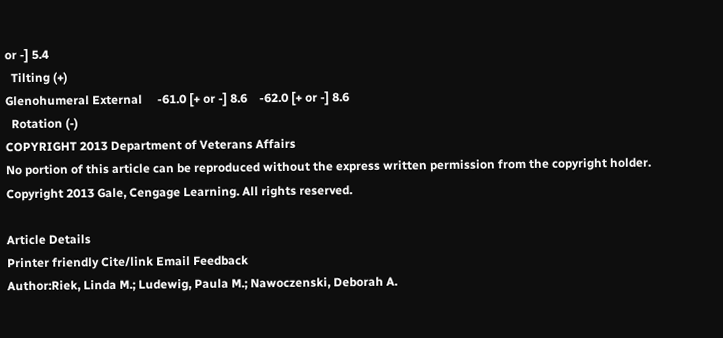or -] 5.4
  Tilting (+)
Glenohumeral External     -61.0 [+ or -] 8.6    -62.0 [+ or -] 8.6
  Rotation (-)
COPYRIGHT 2013 Department of Veterans Affairs
No portion of this article can be reproduced without the express written permission from the copyright holder.
Copyright 2013 Gale, Cengage Learning. All rights reserved.

Article Details
Printer friendly Cite/link Email Feedback
Author:Riek, Linda M.; Ludewig, Paula M.; Nawoczenski, Deborah A.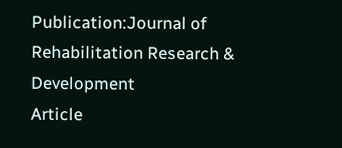Publication:Journal of Rehabilitation Research & Development
Article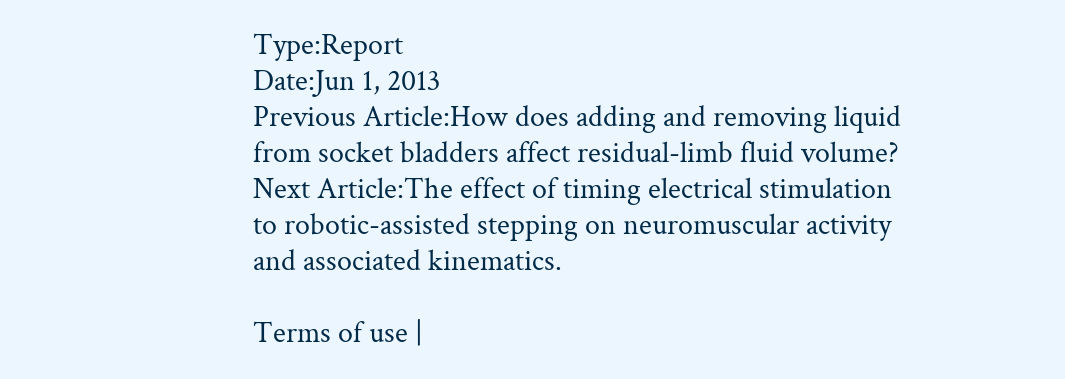Type:Report
Date:Jun 1, 2013
Previous Article:How does adding and removing liquid from socket bladders affect residual-limb fluid volume?
Next Article:The effect of timing electrical stimulation to robotic-assisted stepping on neuromuscular activity and associated kinematics.

Terms of use |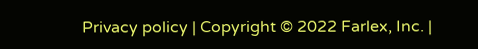Privacy policy | Copyright © 2022 Farlex, Inc. |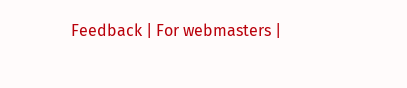Feedback | For webmasters |